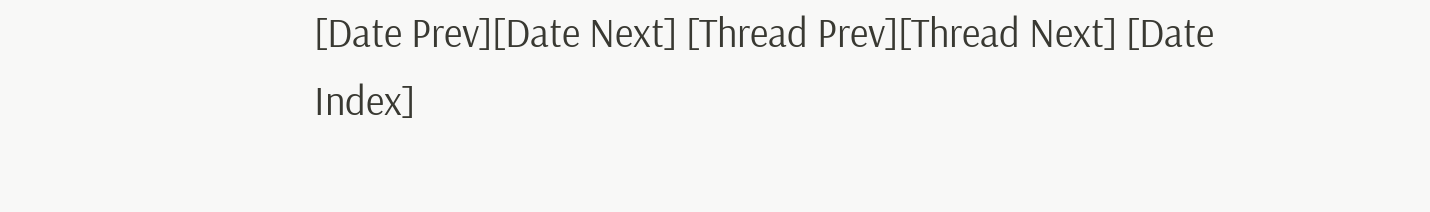[Date Prev][Date Next] [Thread Prev][Thread Next] [Date Index]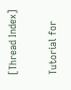[Thread Index]

Tutorial for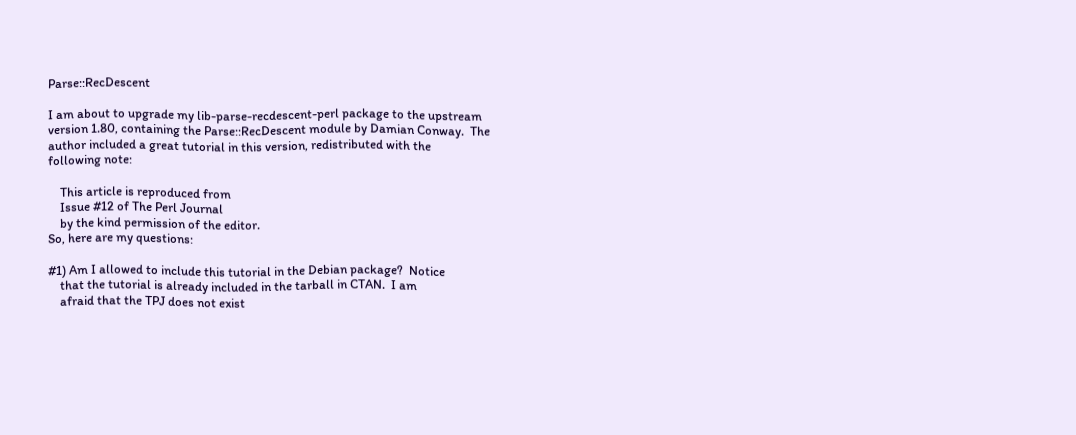Parse::RecDescent

I am about to upgrade my lib-parse-recdescent-perl package to the upstream
version 1.80, containing the Parse::RecDescent module by Damian Conway.  The
author included a great tutorial in this version, redistributed with the
following note:

    This article is reproduced from
    Issue #12 of The Perl Journal
    by the kind permission of the editor.
So, here are my questions:

#1) Am I allowed to include this tutorial in the Debian package?  Notice
    that the tutorial is already included in the tarball in CTAN.  I am
    afraid that the TPJ does not exist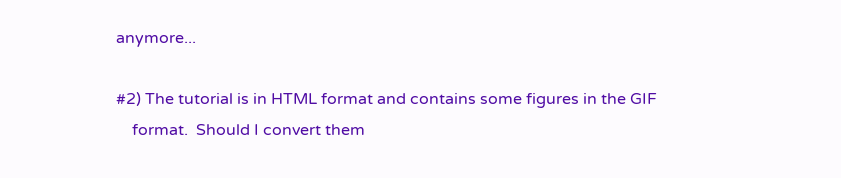anymore...

#2) The tutorial is in HTML format and contains some figures in the GIF
    format.  Should I convert them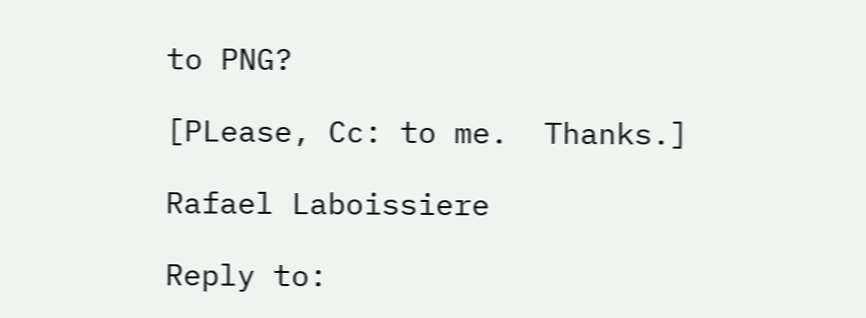to PNG?

[PLease, Cc: to me.  Thanks.]

Rafael Laboissiere

Reply to: